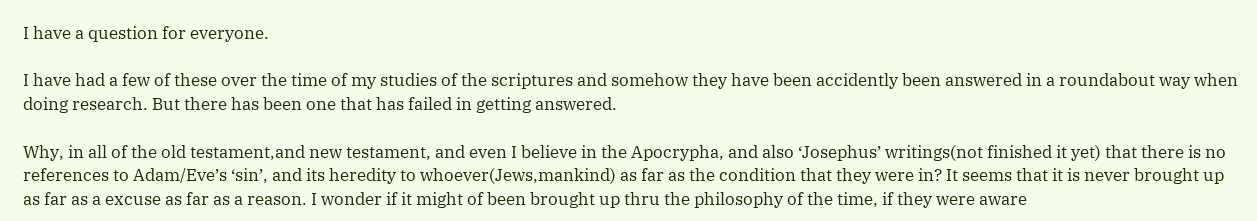I have a question for everyone.

I have had a few of these over the time of my studies of the scriptures and somehow they have been accidently been answered in a roundabout way when doing research. But there has been one that has failed in getting answered.

Why, in all of the old testament,and new testament, and even I believe in the Apocrypha, and also ‘Josephus’ writings(not finished it yet) that there is no references to Adam/Eve’s ‘sin’, and its heredity to whoever(Jews,mankind) as far as the condition that they were in? It seems that it is never brought up as far as a excuse as far as a reason. I wonder if it might of been brought up thru the philosophy of the time, if they were aware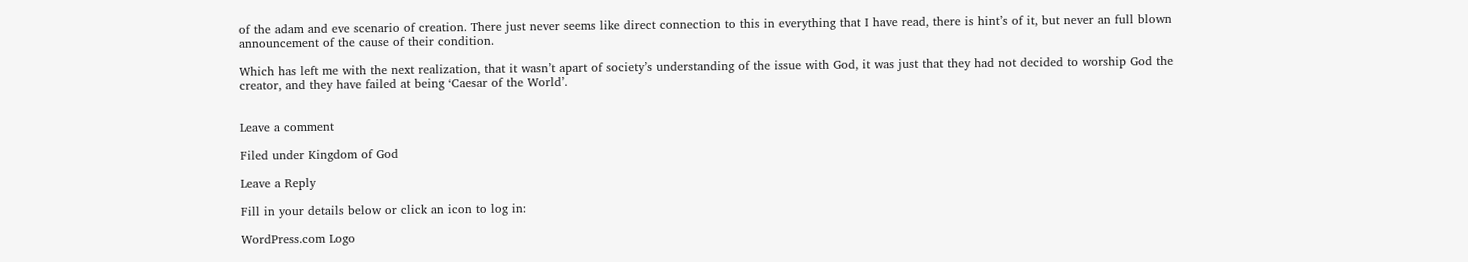of the adam and eve scenario of creation. There just never seems like direct connection to this in everything that I have read, there is hint’s of it, but never an full blown announcement of the cause of their condition.

Which has left me with the next realization, that it wasn’t apart of society’s understanding of the issue with God, it was just that they had not decided to worship God the creator, and they have failed at being ‘Caesar of the World’.


Leave a comment

Filed under Kingdom of God

Leave a Reply

Fill in your details below or click an icon to log in:

WordPress.com Logo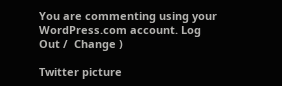You are commenting using your WordPress.com account. Log Out /  Change )

Twitter picture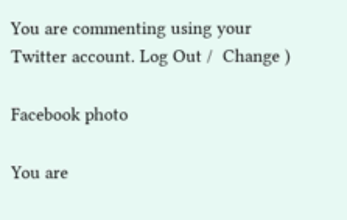You are commenting using your Twitter account. Log Out /  Change )

Facebook photo

You are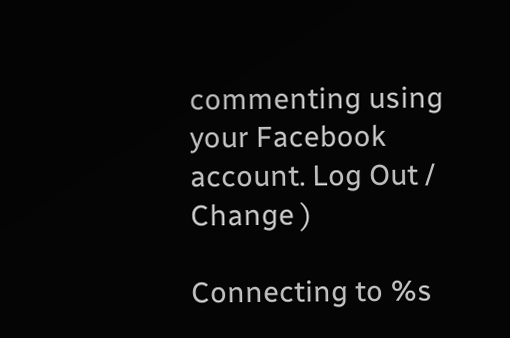commenting using your Facebook account. Log Out /  Change )

Connecting to %s